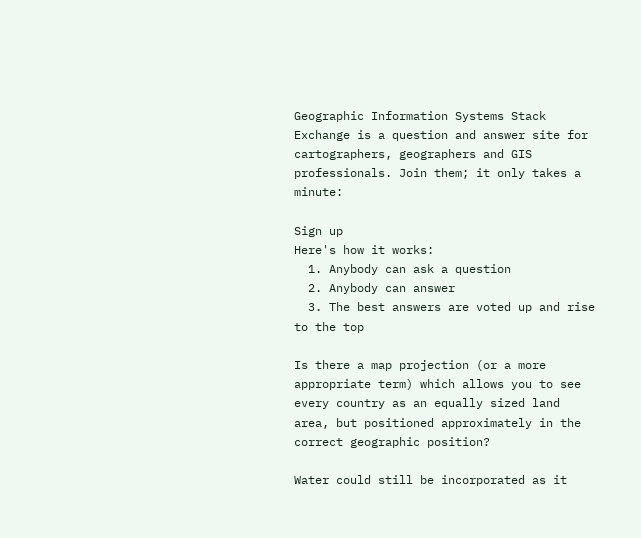Geographic Information Systems Stack Exchange is a question and answer site for cartographers, geographers and GIS professionals. Join them; it only takes a minute:

Sign up
Here's how it works:
  1. Anybody can ask a question
  2. Anybody can answer
  3. The best answers are voted up and rise to the top

Is there a map projection (or a more appropriate term) which allows you to see every country as an equally sized land area, but positioned approximately in the correct geographic position?

Water could still be incorporated as it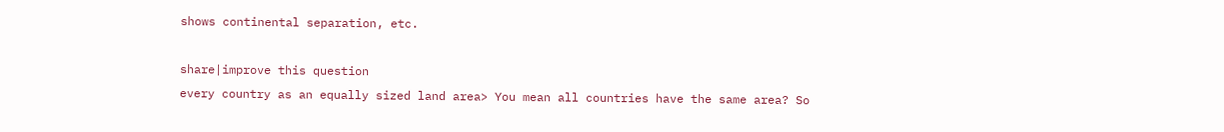shows continental separation, etc.

share|improve this question
every country as an equally sized land area> You mean all countries have the same area? So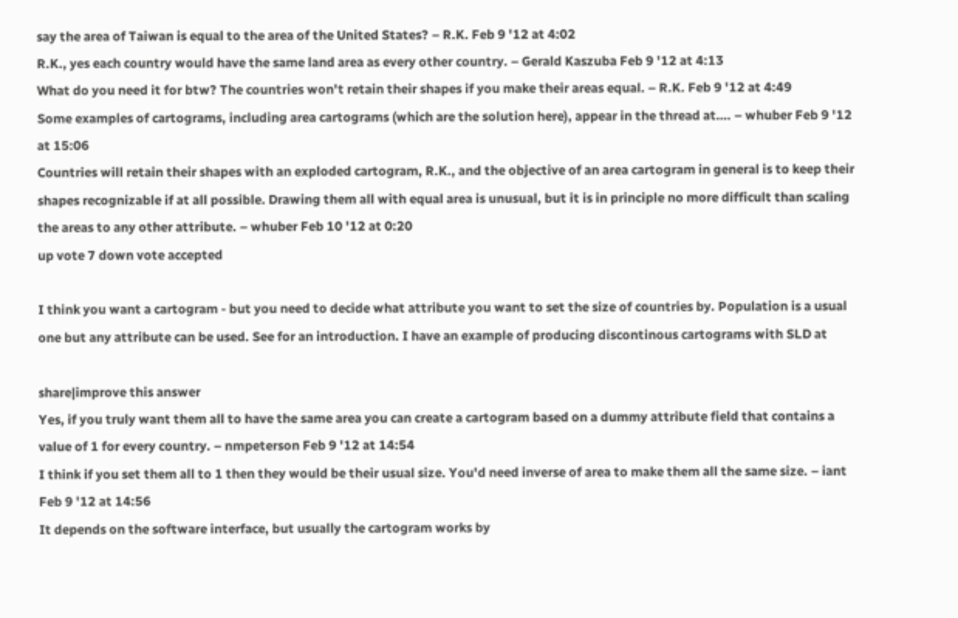say the area of Taiwan is equal to the area of the United States? – R.K. Feb 9 '12 at 4:02
R.K., yes each country would have the same land area as every other country. – Gerald Kaszuba Feb 9 '12 at 4:13
What do you need it for btw? The countries won't retain their shapes if you make their areas equal. – R.K. Feb 9 '12 at 4:49
Some examples of cartograms, including area cartograms (which are the solution here), appear in the thread at…. – whuber Feb 9 '12 at 15:06
Countries will retain their shapes with an exploded cartogram, R.K., and the objective of an area cartogram in general is to keep their shapes recognizable if at all possible. Drawing them all with equal area is unusual, but it is in principle no more difficult than scaling the areas to any other attribute. – whuber Feb 10 '12 at 0:20
up vote 7 down vote accepted

I think you want a cartogram - but you need to decide what attribute you want to set the size of countries by. Population is a usual one but any attribute can be used. See for an introduction. I have an example of producing discontinous cartograms with SLD at

share|improve this answer
Yes, if you truly want them all to have the same area you can create a cartogram based on a dummy attribute field that contains a value of 1 for every country. – nmpeterson Feb 9 '12 at 14:54
I think if you set them all to 1 then they would be their usual size. You'd need inverse of area to make them all the same size. – iant Feb 9 '12 at 14:56
It depends on the software interface, but usually the cartogram works by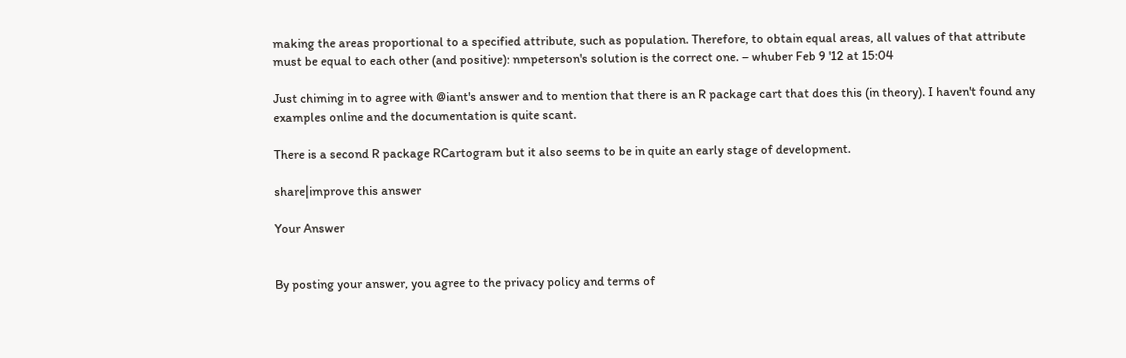making the areas proportional to a specified attribute, such as population. Therefore, to obtain equal areas, all values of that attribute must be equal to each other (and positive): nmpeterson's solution is the correct one. – whuber Feb 9 '12 at 15:04

Just chiming in to agree with @iant's answer and to mention that there is an R package cart that does this (in theory). I haven't found any examples online and the documentation is quite scant.

There is a second R package RCartogram but it also seems to be in quite an early stage of development.

share|improve this answer

Your Answer


By posting your answer, you agree to the privacy policy and terms of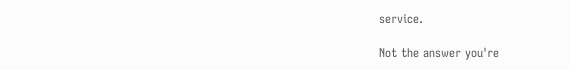service.

Not the answer you're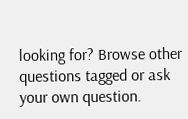looking for? Browse other questions tagged or ask your own question.